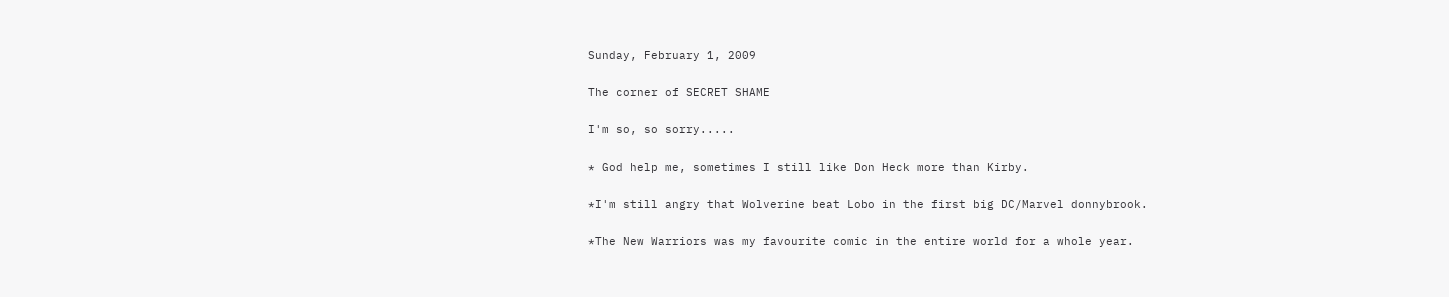Sunday, February 1, 2009

The corner of SECRET SHAME

I'm so, so sorry.....

* God help me, sometimes I still like Don Heck more than Kirby.

*I'm still angry that Wolverine beat Lobo in the first big DC/Marvel donnybrook.

*The New Warriors was my favourite comic in the entire world for a whole year.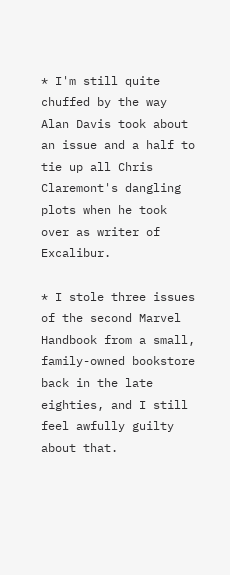* I'm still quite chuffed by the way Alan Davis took about an issue and a half to tie up all Chris Claremont's dangling plots when he took over as writer of Excalibur.

* I stole three issues of the second Marvel Handbook from a small, family-owned bookstore back in the late eighties, and I still feel awfully guilty about that.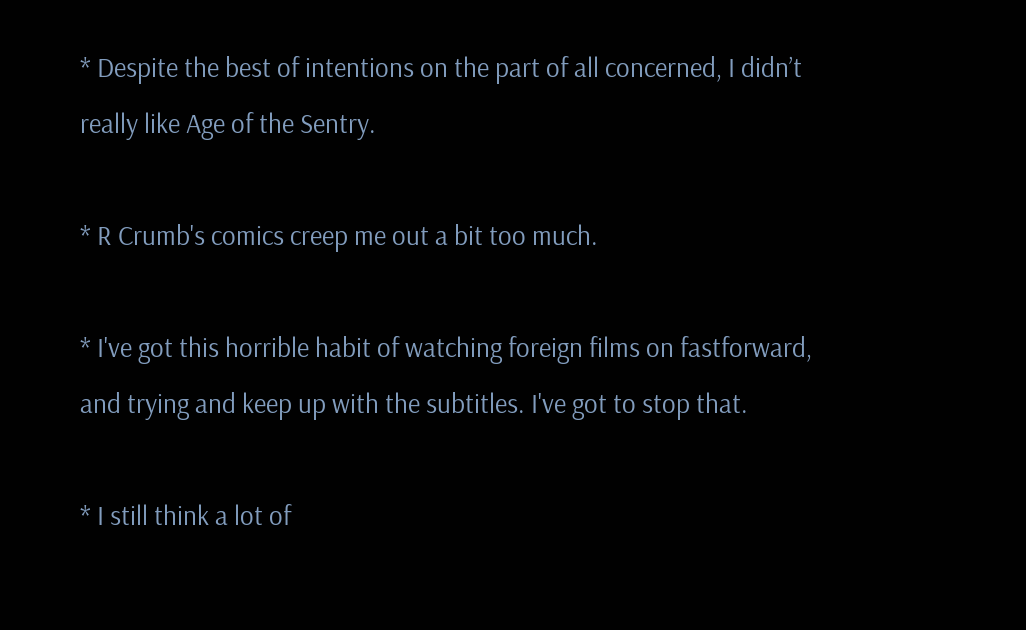* Despite the best of intentions on the part of all concerned, I didn’t really like Age of the Sentry.

* R Crumb's comics creep me out a bit too much.

* I've got this horrible habit of watching foreign films on fastforward, and trying and keep up with the subtitles. I've got to stop that.

* I still think a lot of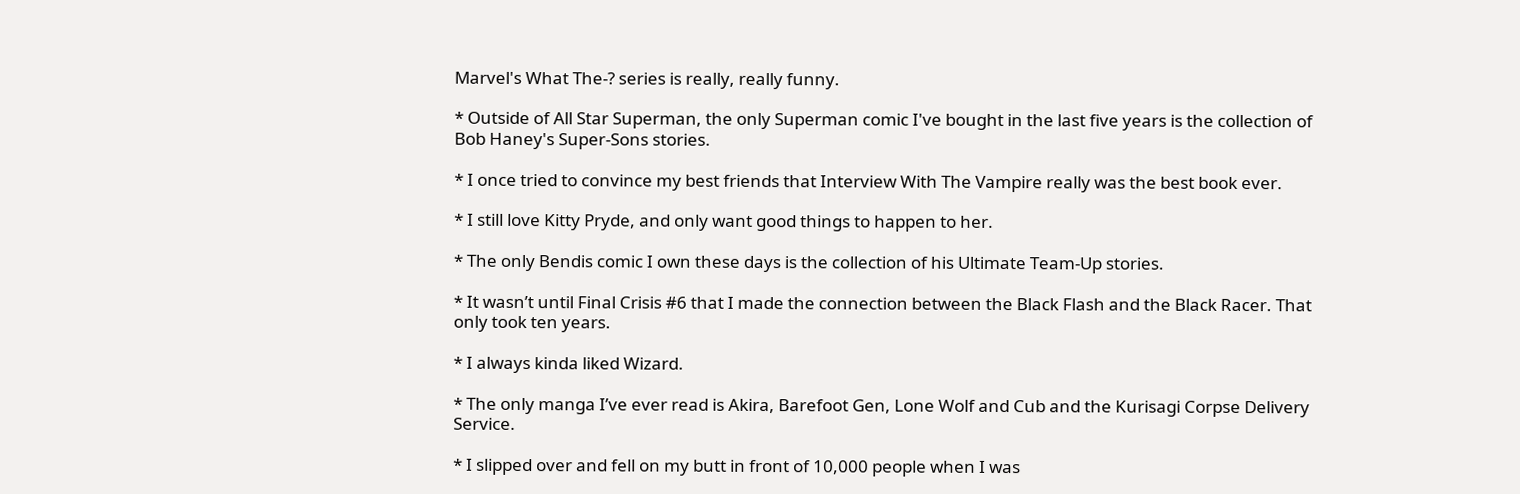Marvel's What The-? series is really, really funny.

* Outside of All Star Superman, the only Superman comic I've bought in the last five years is the collection of Bob Haney's Super-Sons stories.

* I once tried to convince my best friends that Interview With The Vampire really was the best book ever.

* I still love Kitty Pryde, and only want good things to happen to her.

* The only Bendis comic I own these days is the collection of his Ultimate Team-Up stories.

* It wasn’t until Final Crisis #6 that I made the connection between the Black Flash and the Black Racer. That only took ten years.

* I always kinda liked Wizard.

* The only manga I’ve ever read is Akira, Barefoot Gen, Lone Wolf and Cub and the Kurisagi Corpse Delivery Service.

* I slipped over and fell on my butt in front of 10,000 people when I was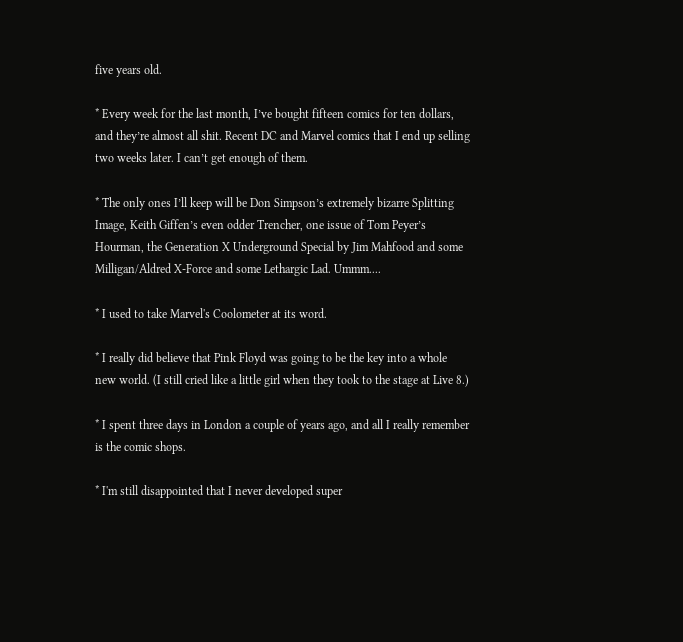five years old.

* Every week for the last month, I’ve bought fifteen comics for ten dollars, and they’re almost all shit. Recent DC and Marvel comics that I end up selling two weeks later. I can’t get enough of them.

* The only ones I’ll keep will be Don Simpson’s extremely bizarre Splitting Image, Keith Giffen’s even odder Trencher, one issue of Tom Peyer’s Hourman, the Generation X Underground Special by Jim Mahfood and some Milligan/Aldred X-Force and some Lethargic Lad. Ummm....

* I used to take Marvel's Coolometer at its word.

* I really did believe that Pink Floyd was going to be the key into a whole new world. (I still cried like a little girl when they took to the stage at Live 8.)

* I spent three days in London a couple of years ago, and all I really remember is the comic shops.

* I'm still disappointed that I never developed super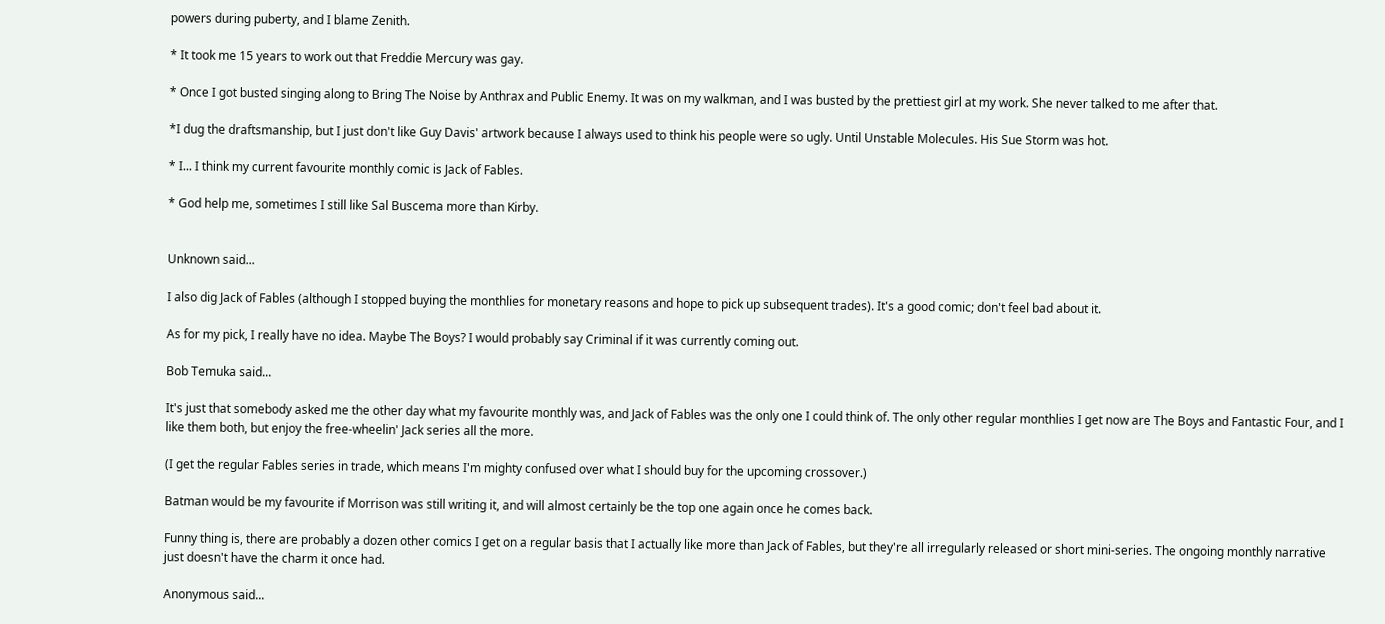powers during puberty, and I blame Zenith.

* It took me 15 years to work out that Freddie Mercury was gay.

* Once I got busted singing along to Bring The Noise by Anthrax and Public Enemy. It was on my walkman, and I was busted by the prettiest girl at my work. She never talked to me after that.

*I dug the draftsmanship, but I just don't like Guy Davis' artwork because I always used to think his people were so ugly. Until Unstable Molecules. His Sue Storm was hot.

* I... I think my current favourite monthly comic is Jack of Fables.

* God help me, sometimes I still like Sal Buscema more than Kirby.


Unknown said...

I also dig Jack of Fables (although I stopped buying the monthlies for monetary reasons and hope to pick up subsequent trades). It's a good comic; don't feel bad about it.

As for my pick, I really have no idea. Maybe The Boys? I would probably say Criminal if it was currently coming out.

Bob Temuka said...

It's just that somebody asked me the other day what my favourite monthly was, and Jack of Fables was the only one I could think of. The only other regular monthlies I get now are The Boys and Fantastic Four, and I like them both, but enjoy the free-wheelin' Jack series all the more.

(I get the regular Fables series in trade, which means I'm mighty confused over what I should buy for the upcoming crossover.)

Batman would be my favourite if Morrison was still writing it, and will almost certainly be the top one again once he comes back.

Funny thing is, there are probably a dozen other comics I get on a regular basis that I actually like more than Jack of Fables, but they're all irregularly released or short mini-series. The ongoing monthly narrative just doesn't have the charm it once had.

Anonymous said...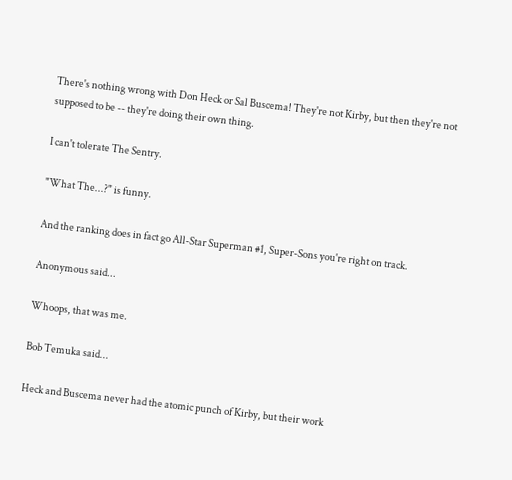There's nothing wrong with Don Heck or Sal Buscema! They're not Kirby, but then they're not supposed to be -- they're doing their own thing.

I can't tolerate The Sentry.

"What The...?" is funny.

And the ranking does in fact go All-Star Superman #1, Super-Sons you're right on track.

Anonymous said...

Whoops, that was me.

Bob Temuka said...

Heck and Buscema never had the atomic punch of Kirby, but their work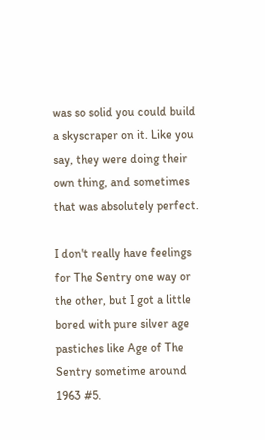was so solid you could build a skyscraper on it. Like you say, they were doing their own thing, and sometimes that was absolutely perfect.

I don't really have feelings for The Sentry one way or the other, but I got a little bored with pure silver age pastiches like Age of The Sentry sometime around 1963 #5.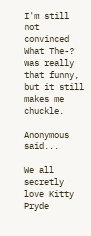I'm still not convinced What The-? was really that funny, but it still makes me chuckle.

Anonymous said...

We all secretly love Kitty Pryde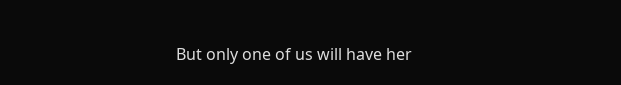But only one of us will have her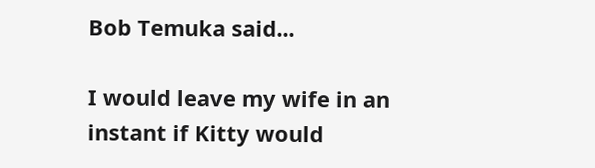Bob Temuka said...

I would leave my wife in an instant if Kitty would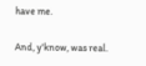have me.

And, y'know, was real.